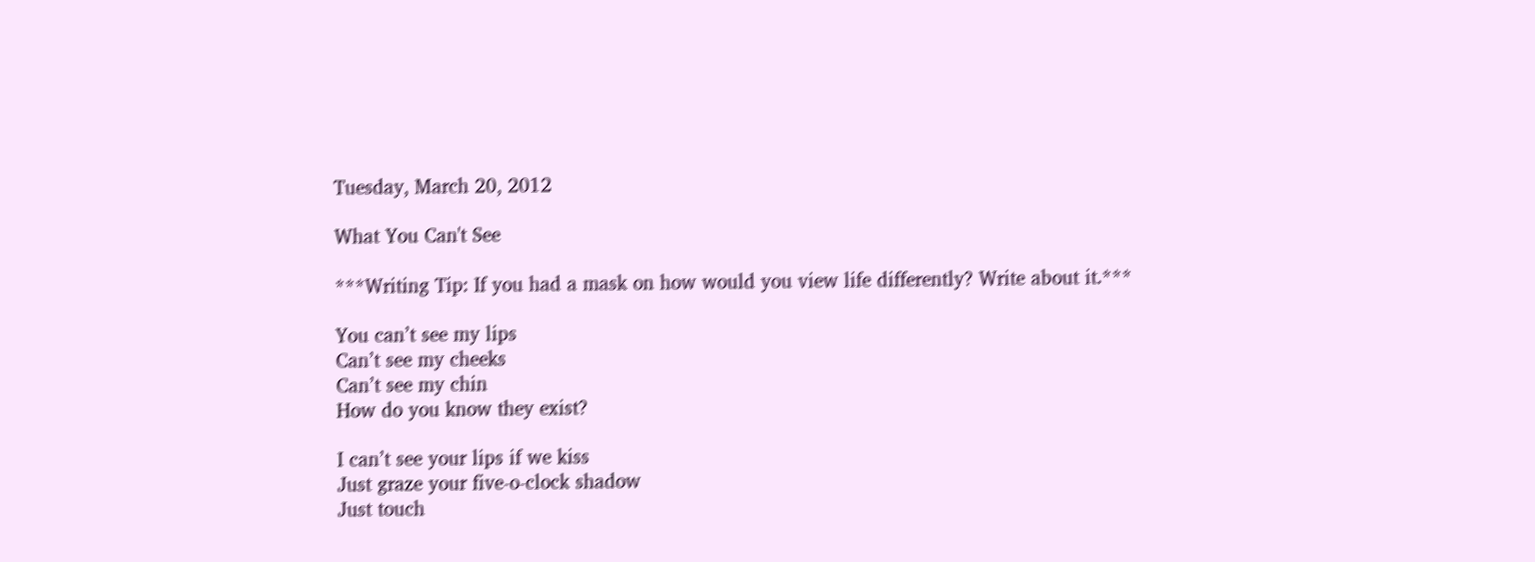Tuesday, March 20, 2012

What You Can't See

***Writing Tip: If you had a mask on how would you view life differently? Write about it.***

You can’t see my lips
Can’t see my cheeks
Can’t see my chin
How do you know they exist?

I can’t see your lips if we kiss
Just graze your five-o-clock shadow
Just touch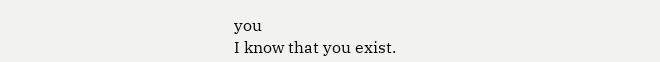you
I know that you exist.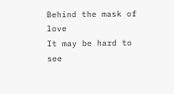Behind the mask of love
It may be hard to see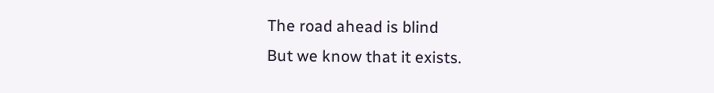The road ahead is blind
But we know that it exists.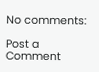No comments:

Post a Comment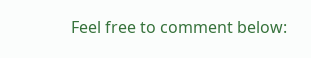Feel free to comment below: